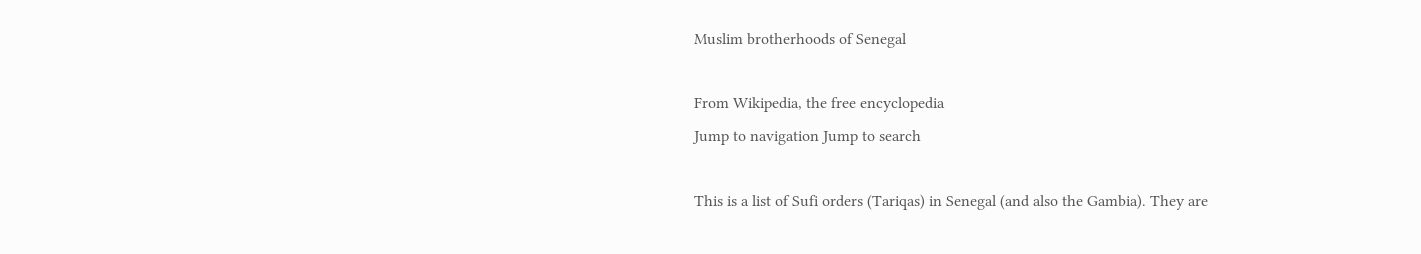Muslim brotherhoods of Senegal

From Wikipedia, the free encyclopedia
Jump to navigation Jump to search

This is a list of Sufi orders (Tariqas) in Senegal (and also the Gambia). They are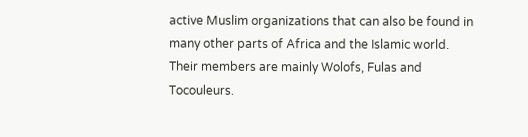active Muslim organizations that can also be found in many other parts of Africa and the Islamic world. Their members are mainly Wolofs, Fulas and Tocouleurs.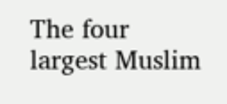The four largest Muslim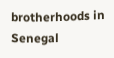brotherhoods in Senegal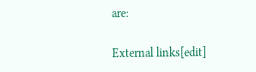are:

External links[edit]